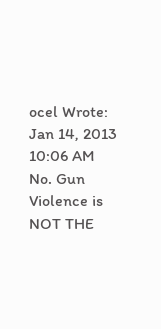ocel Wrote:
Jan 14, 2013 10:06 AM
No. Gun Violence is NOT THE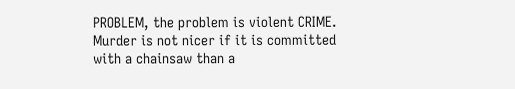PROBLEM, the problem is violent CRIME. Murder is not nicer if it is committed with a chainsaw than a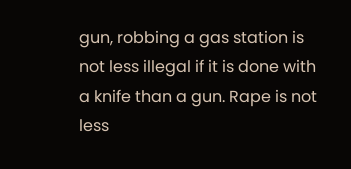gun, robbing a gas station is not less illegal if it is done with a knife than a gun. Rape is not less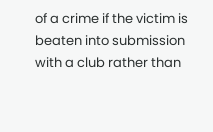of a crime if the victim is beaten into submission with a club rather than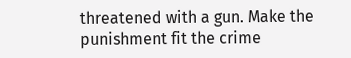threatened with a gun. Make the punishment fit the crime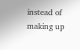instead of making up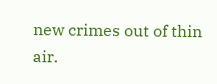new crimes out of thin air.